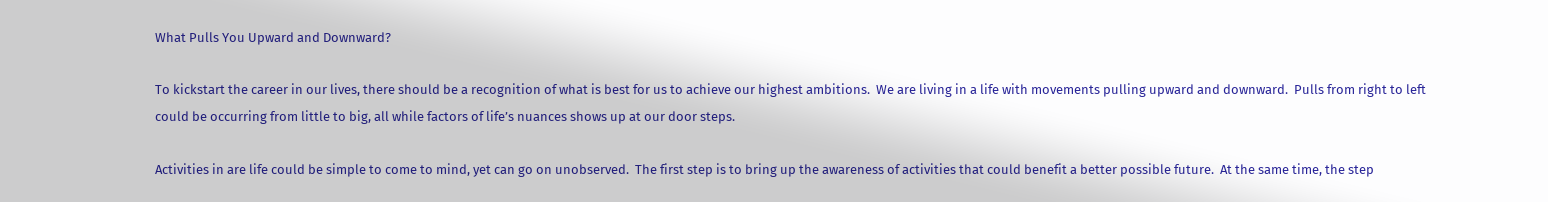What Pulls You Upward and Downward?

To kickstart the career in our lives, there should be a recognition of what is best for us to achieve our highest ambitions.  We are living in a life with movements pulling upward and downward.  Pulls from right to left could be occurring from little to big, all while factors of life’s nuances shows up at our door steps.

Activities in are life could be simple to come to mind, yet can go on unobserved.  The first step is to bring up the awareness of activities that could benefit a better possible future.  At the same time, the step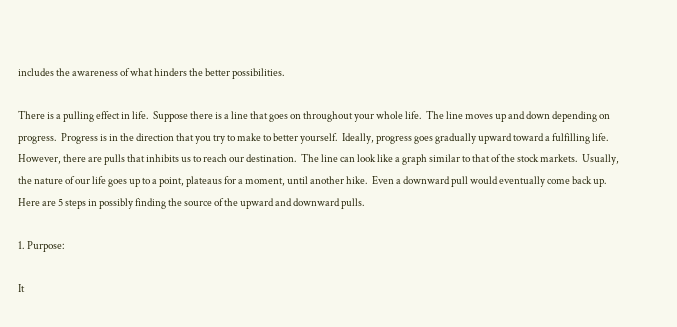includes the awareness of what hinders the better possibilities.

There is a pulling effect in life.  Suppose there is a line that goes on throughout your whole life.  The line moves up and down depending on progress.  Progress is in the direction that you try to make to better yourself.  Ideally, progress goes gradually upward toward a fulfilling life.  However, there are pulls that inhibits us to reach our destination.  The line can look like a graph similar to that of the stock markets.  Usually, the nature of our life goes up to a point, plateaus for a moment, until another hike.  Even a downward pull would eventually come back up.  Here are 5 steps in possibly finding the source of the upward and downward pulls.

1. Purpose:

It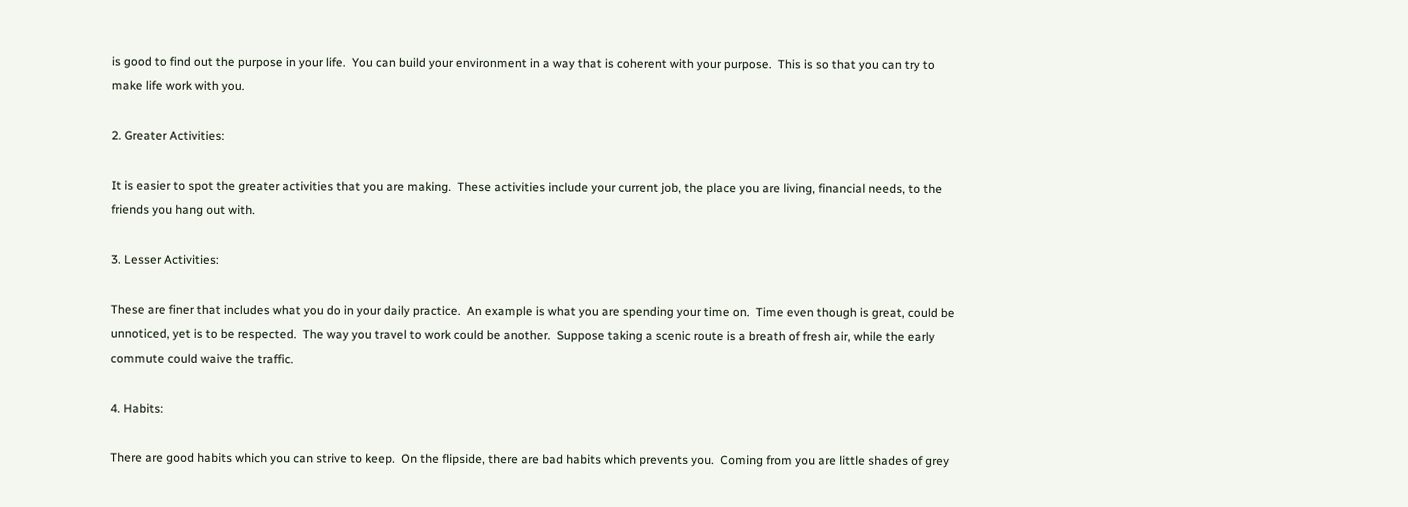is good to find out the purpose in your life.  You can build your environment in a way that is coherent with your purpose.  This is so that you can try to make life work with you.

2. Greater Activities:

It is easier to spot the greater activities that you are making.  These activities include your current job, the place you are living, financial needs, to the friends you hang out with.

3. Lesser Activities:

These are finer that includes what you do in your daily practice.  An example is what you are spending your time on.  Time even though is great, could be unnoticed, yet is to be respected.  The way you travel to work could be another.  Suppose taking a scenic route is a breath of fresh air, while the early commute could waive the traffic.

4. Habits:

There are good habits which you can strive to keep.  On the flipside, there are bad habits which prevents you.  Coming from you are little shades of grey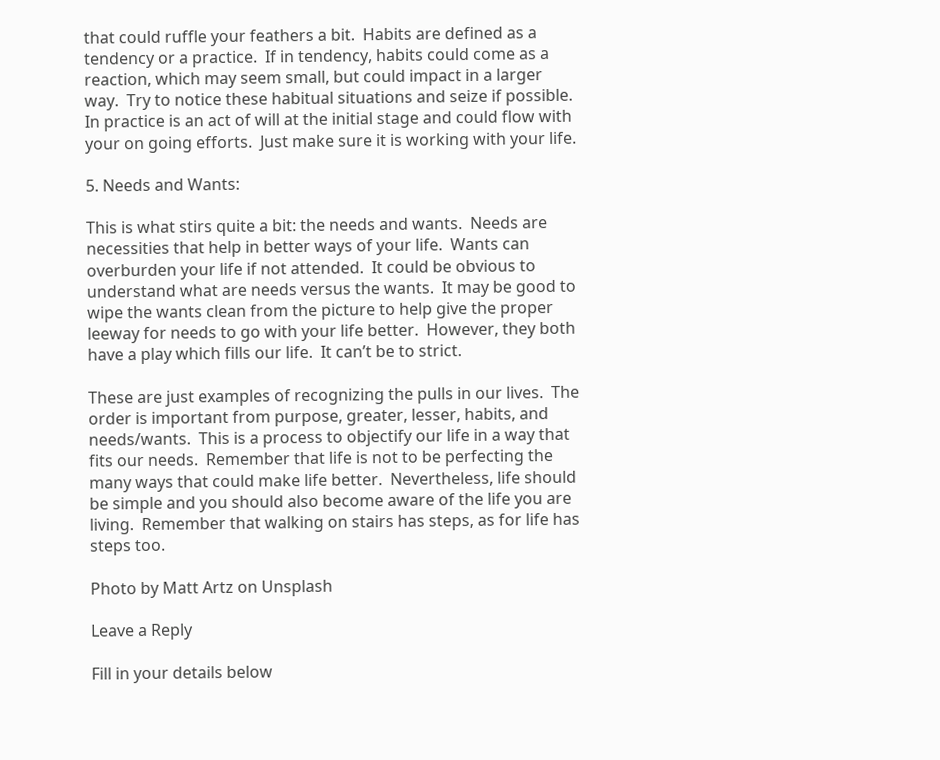that could ruffle your feathers a bit.  Habits are defined as a tendency or a practice.  If in tendency, habits could come as a reaction, which may seem small, but could impact in a larger way.  Try to notice these habitual situations and seize if possible.  In practice is an act of will at the initial stage and could flow with your on going efforts.  Just make sure it is working with your life.

5. Needs and Wants:

This is what stirs quite a bit: the needs and wants.  Needs are necessities that help in better ways of your life.  Wants can overburden your life if not attended.  It could be obvious to understand what are needs versus the wants.  It may be good to wipe the wants clean from the picture to help give the proper leeway for needs to go with your life better.  However, they both have a play which fills our life.  It can’t be to strict.

These are just examples of recognizing the pulls in our lives.  The order is important from purpose, greater, lesser, habits, and needs/wants.  This is a process to objectify our life in a way that fits our needs.  Remember that life is not to be perfecting the many ways that could make life better.  Nevertheless, life should be simple and you should also become aware of the life you are living.  Remember that walking on stairs has steps, as for life has steps too.

Photo by Matt Artz on Unsplash

Leave a Reply

Fill in your details below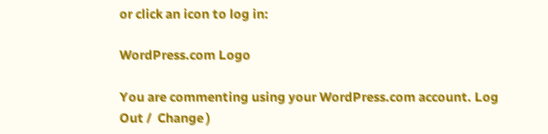or click an icon to log in:

WordPress.com Logo

You are commenting using your WordPress.com account. Log Out /  Change )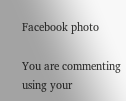Facebook photo

You are commenting using your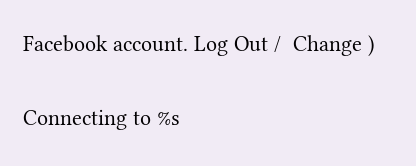Facebook account. Log Out /  Change )

Connecting to %s